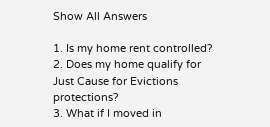Show All Answers

1. Is my home rent controlled?
2. Does my home qualify for Just Cause for Evictions protections?
3. What if I moved in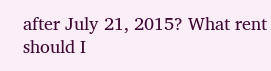after July 21, 2015? What rent should I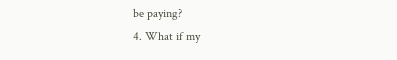be paying?
4. What if my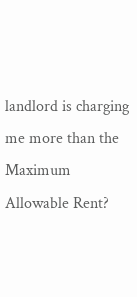landlord is charging me more than the Maximum Allowable Rent?